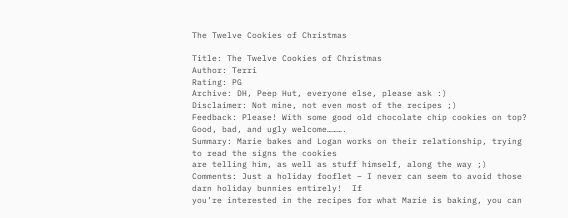The Twelve Cookies of Christmas

Title: The Twelve Cookies of Christmas
Author: Terri
Rating: PG
Archive: DH, Peep Hut, everyone else, please ask :)
Disclaimer: Not mine, not even most of the recipes ;)
Feedback: Please! With some good old chocolate chip cookies on top? Good, bad, and ugly welcome……….
Summary: Marie bakes and Logan works on their relationship, trying to read the signs the cookies
are telling him, as well as stuff himself, along the way ;)
Comments: Just a holiday fooflet – I never can seem to avoid those darn holiday bunnies entirely!  If
you’re interested in the recipes for what Marie is baking, you can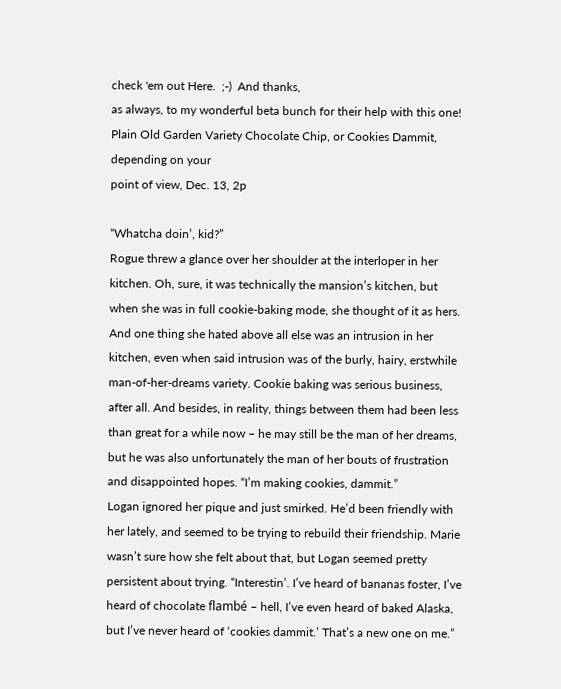check 'em out Here.  ;-)  And thanks,
as always, to my wonderful beta bunch for their help with this one!
Plain Old Garden Variety Chocolate Chip, or Cookies Dammit, depending on your
point of view, Dec. 13, 2p

“Whatcha doin’, kid?”
Rogue threw a glance over her shoulder at the interloper in her kitchen. Oh, sure, it was technically the mansion’s kitchen, but when she was in full cookie-baking mode, she thought of it as hers. And one thing she hated above all else was an intrusion in her kitchen, even when said intrusion was of the burly, hairy, erstwhile man-of-her-dreams variety. Cookie baking was serious business, after all. And besides, in reality, things between them had been less than great for a while now – he may still be the man of her dreams, but he was also unfortunately the man of her bouts of frustration and disappointed hopes. “I’m making cookies, dammit.”
Logan ignored her pique and just smirked. He’d been friendly with her lately, and seemed to be trying to rebuild their friendship. Marie wasn’t sure how she felt about that, but Logan seemed pretty persistent about trying. “Interestin’. I’ve heard of bananas foster, I’ve heard of chocolate flambé – hell, I’ve even heard of baked Alaska, but I’ve never heard of ‘cookies dammit.’ That’s a new one on me.”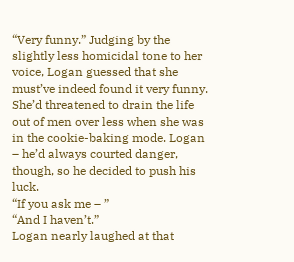“Very funny.” Judging by the slightly less homicidal tone to her voice, Logan guessed that she must’ve indeed found it very funny. She’d threatened to drain the life out of men over less when she was in the cookie-baking mode. Logan – he’d always courted danger, though, so he decided to push his luck.
“If you ask me – ”
“And I haven’t.”
Logan nearly laughed at that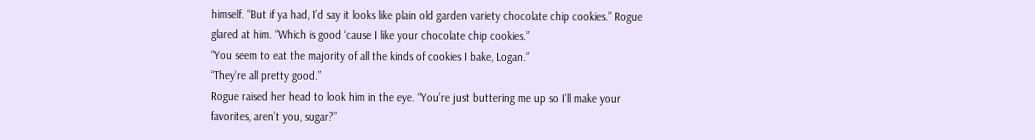himself. “But if ya had, I’d say it looks like plain old garden variety chocolate chip cookies.” Rogue glared at him. “Which is good ‘cause I like your chocolate chip cookies.”
“You seem to eat the majority of all the kinds of cookies I bake, Logan.”
“They’re all pretty good.”
Rogue raised her head to look him in the eye. “You’re just buttering me up so I’ll make your favorites, aren’t you, sugar?”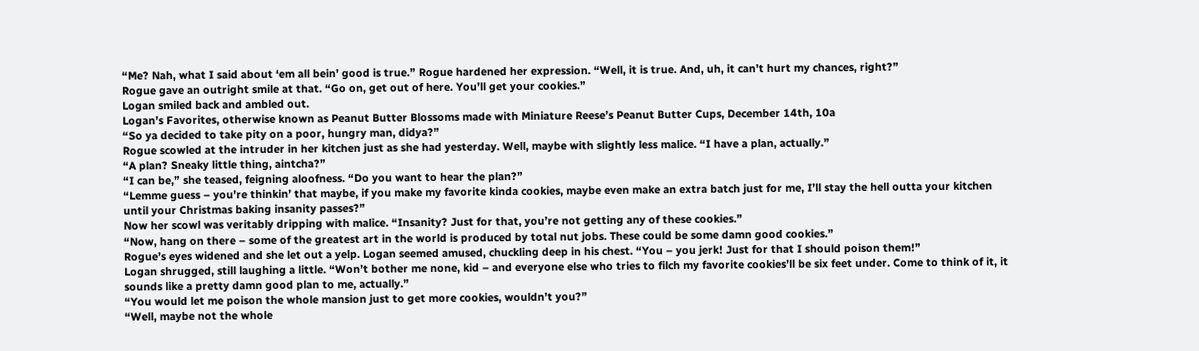“Me? Nah, what I said about ‘em all bein’ good is true.” Rogue hardened her expression. “Well, it is true. And, uh, it can’t hurt my chances, right?”
Rogue gave an outright smile at that. “Go on, get out of here. You’ll get your cookies.”
Logan smiled back and ambled out.
Logan’s Favorites, otherwise known as Peanut Butter Blossoms made with Miniature Reese’s Peanut Butter Cups, December 14th, 10a
“So ya decided to take pity on a poor, hungry man, didya?”
Rogue scowled at the intruder in her kitchen just as she had yesterday. Well, maybe with slightly less malice. “I have a plan, actually.”
“A plan? Sneaky little thing, aintcha?”
“I can be,” she teased, feigning aloofness. “Do you want to hear the plan?”
“Lemme guess – you’re thinkin’ that maybe, if you make my favorite kinda cookies, maybe even make an extra batch just for me, I’ll stay the hell outta your kitchen until your Christmas baking insanity passes?”
Now her scowl was veritably dripping with malice. “Insanity? Just for that, you’re not getting any of these cookies.”
“Now, hang on there – some of the greatest art in the world is produced by total nut jobs. These could be some damn good cookies.”
Rogue’s eyes widened and she let out a yelp. Logan seemed amused, chuckling deep in his chest. “You – you jerk! Just for that I should poison them!”
Logan shrugged, still laughing a little. “Won’t bother me none, kid – and everyone else who tries to filch my favorite cookies’ll be six feet under. Come to think of it, it sounds like a pretty damn good plan to me, actually.”
“You would let me poison the whole mansion just to get more cookies, wouldn’t you?”
“Well, maybe not the whole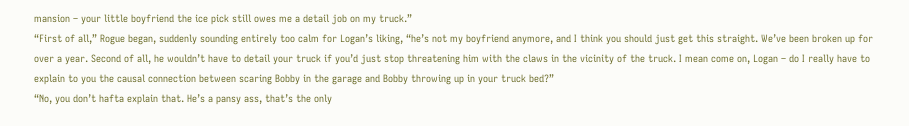mansion – your little boyfriend the ice pick still owes me a detail job on my truck.”
“First of all,” Rogue began, suddenly sounding entirely too calm for Logan’s liking, “he’s not my boyfriend anymore, and I think you should just get this straight. We’ve been broken up for over a year. Second of all, he wouldn’t have to detail your truck if you’d just stop threatening him with the claws in the vicinity of the truck. I mean come on, Logan – do I really have to explain to you the causal connection between scaring Bobby in the garage and Bobby throwing up in your truck bed?”
“No, you don’t hafta explain that. He’s a pansy ass, that’s the only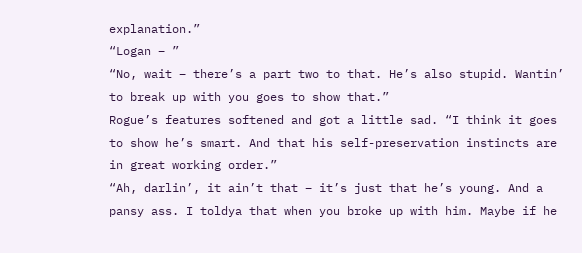explanation.”
“Logan – ”
“No, wait – there’s a part two to that. He’s also stupid. Wantin’ to break up with you goes to show that.”
Rogue’s features softened and got a little sad. “I think it goes to show he’s smart. And that his self-preservation instincts are in great working order.”
“Ah, darlin’, it ain’t that – it’s just that he’s young. And a pansy ass. I toldya that when you broke up with him. Maybe if he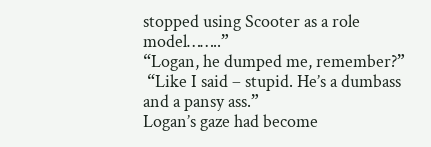stopped using Scooter as a role model……..”
“Logan, he dumped me, remember?”
 “Like I said – stupid. He’s a dumbass and a pansy ass.”
Logan’s gaze had become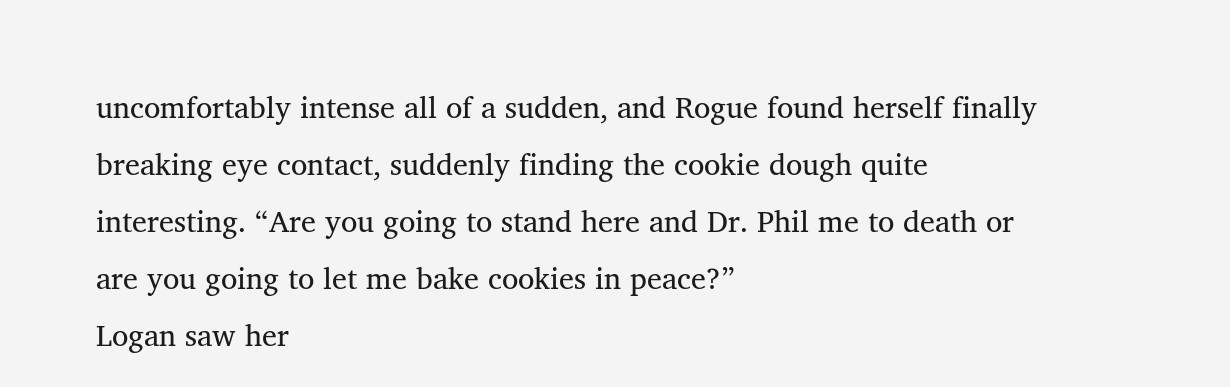uncomfortably intense all of a sudden, and Rogue found herself finally breaking eye contact, suddenly finding the cookie dough quite interesting. “Are you going to stand here and Dr. Phil me to death or are you going to let me bake cookies in peace?”
Logan saw her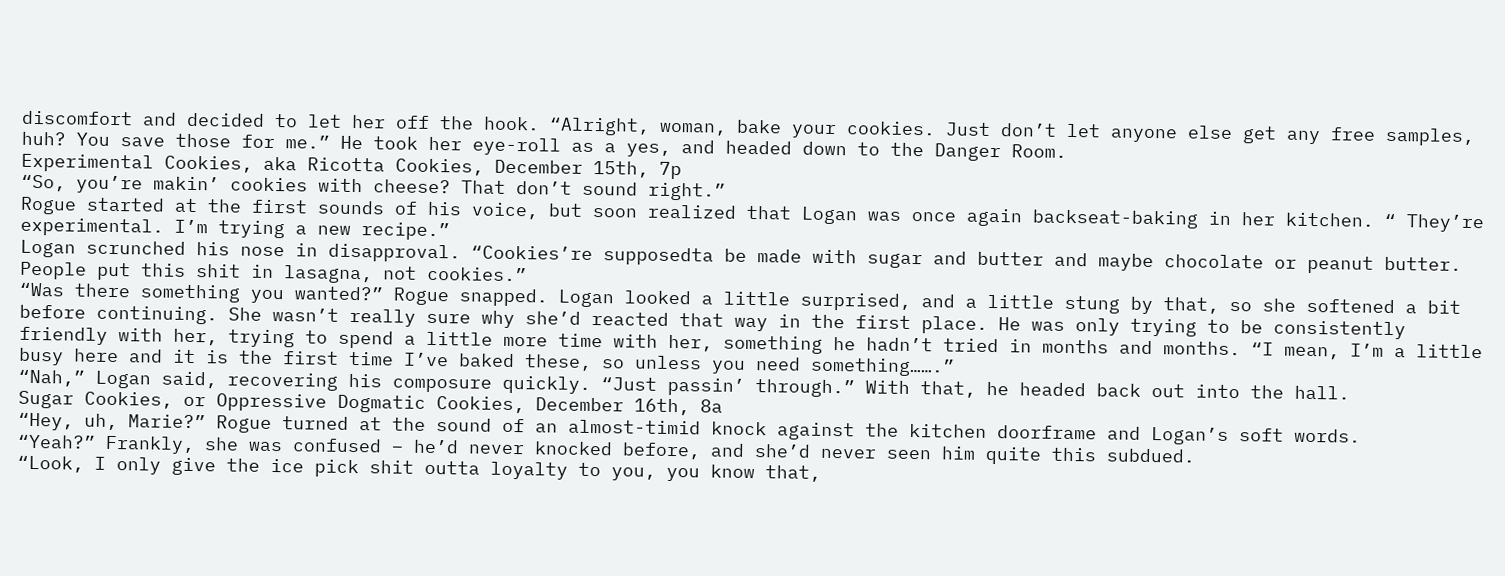discomfort and decided to let her off the hook. “Alright, woman, bake your cookies. Just don’t let anyone else get any free samples, huh? You save those for me.” He took her eye-roll as a yes, and headed down to the Danger Room.
Experimental Cookies, aka Ricotta Cookies, December 15th, 7p
“So, you’re makin’ cookies with cheese? That don’t sound right.”
Rogue started at the first sounds of his voice, but soon realized that Logan was once again backseat-baking in her kitchen. “ They’re experimental. I’m trying a new recipe.”
Logan scrunched his nose in disapproval. “Cookies’re supposedta be made with sugar and butter and maybe chocolate or peanut butter. People put this shit in lasagna, not cookies.”
“Was there something you wanted?” Rogue snapped. Logan looked a little surprised, and a little stung by that, so she softened a bit before continuing. She wasn’t really sure why she’d reacted that way in the first place. He was only trying to be consistently friendly with her, trying to spend a little more time with her, something he hadn’t tried in months and months. “I mean, I’m a little busy here and it is the first time I’ve baked these, so unless you need something…….”
“Nah,” Logan said, recovering his composure quickly. “Just passin’ through.” With that, he headed back out into the hall.
Sugar Cookies, or Oppressive Dogmatic Cookies, December 16th, 8a
“Hey, uh, Marie?” Rogue turned at the sound of an almost-timid knock against the kitchen doorframe and Logan’s soft words.
“Yeah?” Frankly, she was confused – he’d never knocked before, and she’d never seen him quite this subdued.
“Look, I only give the ice pick shit outta loyalty to you, you know that,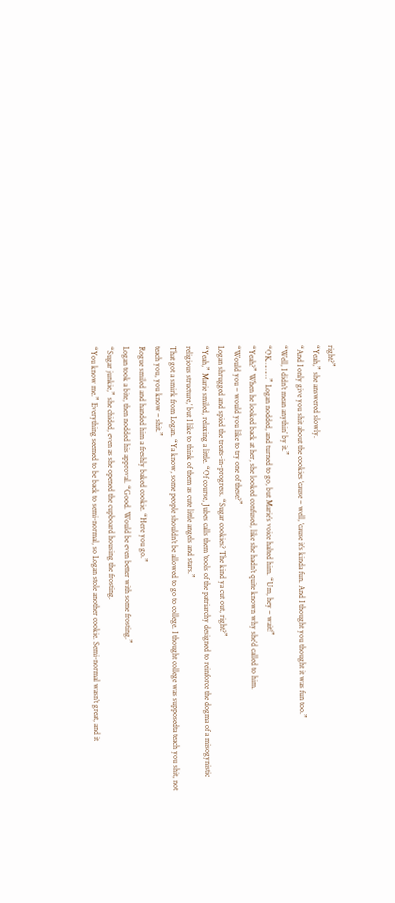right?”
“Yeah,” she answered slowly.
“And I only give you shit about the cookies ‘cause – well, ‘cause it’s kinda fun. And I thought you thought it was fun too.”
“Well, I didn’t mean anythin’ by it.”
“OK………” Logan nodded, and turned to go, but Marie’s voice halted him. “Um, hey – wait!”
“Yeah?” When he looked back at her, she looked confused, like she hadn’t quite known why she’d called to him.
“Would you – would you like to try one of these?”
Logan shrugged and spied the treats-in-progress. “Sugar cookies? The kind ya cut out, right?”
“Yeah,” Marie smiled, relaxing a little. “Of course, Jubes calls them ‘tools of the patriarchy designed to reinforce the dogma of a misogynistic religious structure,’ but I like to think of them as cute little angels and stars.”
That got a smirk from Logan. “Ya know, some people shouldn’t be allowed to go to college. I thought college was supposedta teach you shit, not teach you, you know – shit.”
Rogue smiled and handed him a freshly baked cookie. “Here you go.”
Logan took a bite, then nodded his approval. “Good. Would be even better with some frosting.”
“Sugar junkie,” she chided, even as she opened the cupboard housing the frosting.
“You know me.” Everything seemed to be back to semi-normal, so Logan stole another cookie. Semi-normal wasn’t great, and it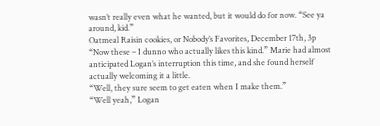wasn’t really even what he wanted, but it would do for now. “See ya around, kid.”
Oatmeal Raisin cookies, or Nobody’s Favorites, December 17th, 3p
“Now these – I dunno who actually likes this kind.” Marie had almost anticipated Logan’s interruption this time, and she found herself actually welcoming it a little.
“Well, they sure seem to get eaten when I make them.”
“Well yeah,” Logan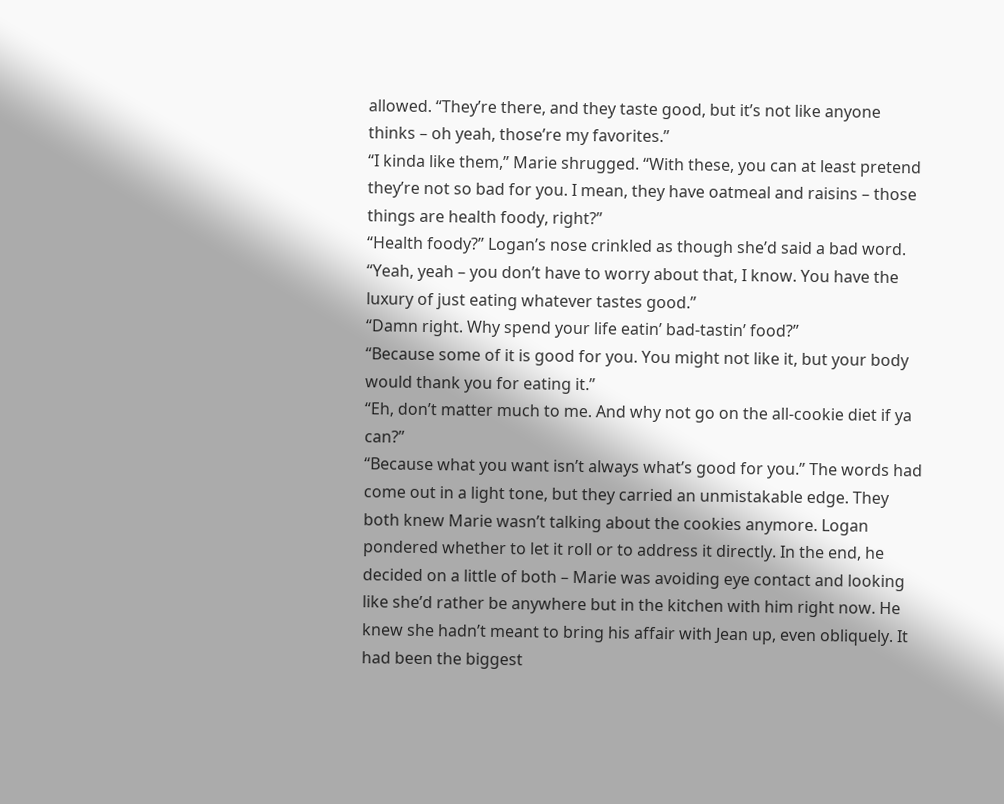allowed. “They’re there, and they taste good, but it’s not like anyone thinks – oh yeah, those’re my favorites.”
“I kinda like them,” Marie shrugged. “With these, you can at least pretend they’re not so bad for you. I mean, they have oatmeal and raisins – those things are health foody, right?”
“Health foody?” Logan’s nose crinkled as though she’d said a bad word.
“Yeah, yeah – you don’t have to worry about that, I know. You have the luxury of just eating whatever tastes good.”
“Damn right. Why spend your life eatin’ bad-tastin’ food?”
“Because some of it is good for you. You might not like it, but your body would thank you for eating it.”
“Eh, don’t matter much to me. And why not go on the all-cookie diet if ya can?”
“Because what you want isn’t always what’s good for you.” The words had come out in a light tone, but they carried an unmistakable edge. They both knew Marie wasn’t talking about the cookies anymore. Logan pondered whether to let it roll or to address it directly. In the end, he decided on a little of both – Marie was avoiding eye contact and looking like she’d rather be anywhere but in the kitchen with him right now. He knew she hadn’t meant to bring his affair with Jean up, even obliquely. It had been the biggest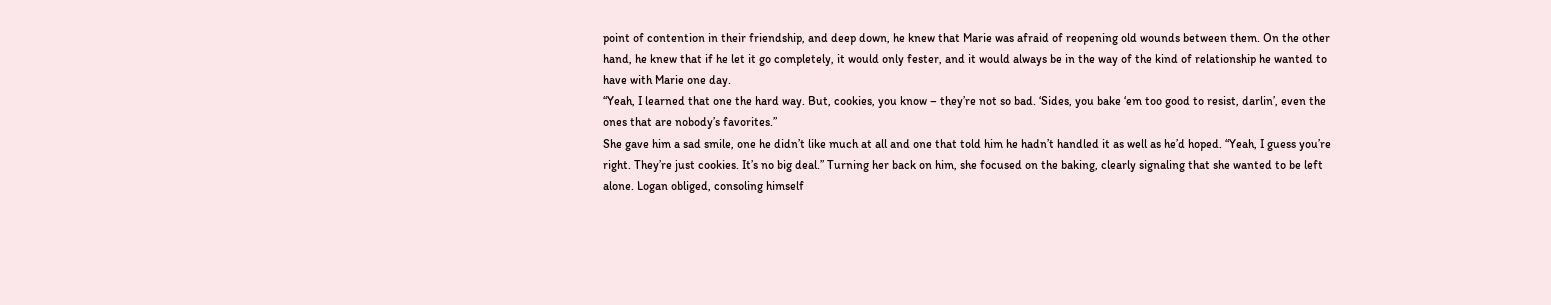point of contention in their friendship, and deep down, he knew that Marie was afraid of reopening old wounds between them. On the other hand, he knew that if he let it go completely, it would only fester, and it would always be in the way of the kind of relationship he wanted to have with Marie one day.
“Yeah, I learned that one the hard way. But, cookies, you know – they’re not so bad. ‘Sides, you bake ‘em too good to resist, darlin’, even the ones that are nobody’s favorites.”
She gave him a sad smile, one he didn’t like much at all and one that told him he hadn’t handled it as well as he’d hoped. “Yeah, I guess you’re right. They’re just cookies. It’s no big deal.” Turning her back on him, she focused on the baking, clearly signaling that she wanted to be left alone. Logan obliged, consoling himself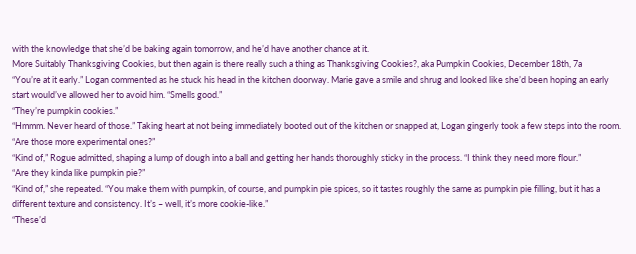with the knowledge that she’d be baking again tomorrow, and he’d have another chance at it.
More Suitably Thanksgiving Cookies, but then again is there really such a thing as Thanksgiving Cookies?, aka Pumpkin Cookies, December 18th, 7a
“You’re at it early.” Logan commented as he stuck his head in the kitchen doorway. Marie gave a smile and shrug and looked like she’d been hoping an early start would’ve allowed her to avoid him. “Smells good.”
“They’re pumpkin cookies.”
“Hmmm. Never heard of those.” Taking heart at not being immediately booted out of the kitchen or snapped at, Logan gingerly took a few steps into the room. “Are those more experimental ones?”
“Kind of,” Rogue admitted, shaping a lump of dough into a ball and getting her hands thoroughly sticky in the process. “I think they need more flour.”
“Are they kinda like pumpkin pie?”
“Kind of,” she repeated. “You make them with pumpkin, of course, and pumpkin pie spices, so it tastes roughly the same as pumpkin pie filling, but it has a different texture and consistency. It’s – well, it’s more cookie-like.”
“These’d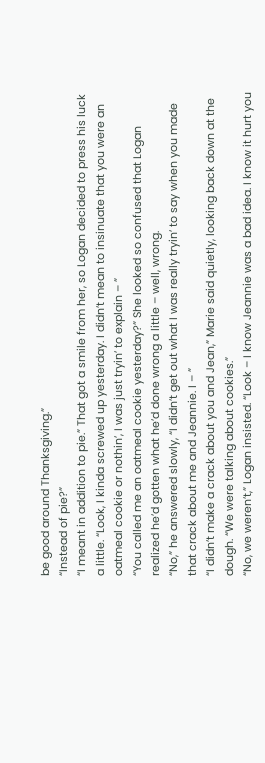be good around Thanksgiving.”
“Instead of pie?”
“I meant in addition to pie.” That got a smile from her, so Logan decided to press his luck a little. “Look, I kinda screwed up yesterday. I didn’t mean to insinuate that you were an oatmeal cookie or nothin’, I was just tryin’ to explain – ”
“You called me an oatmeal cookie yesterday?” She looked so confused that Logan realized he’d gotten what he’d done wrong a little – well, wrong.
“No,” he answered slowly, “I didn’t get out what I was really tryin’ to say when you made that crack about me and Jeannie. I – ”
“I didn’t make a crack about you and Jean,” Marie said quietly, looking back down at the dough. “We were talking about cookies.”
“No, we weren’t,” Logan insisted. “Look – I know Jeannie was a bad idea. I know it hurt you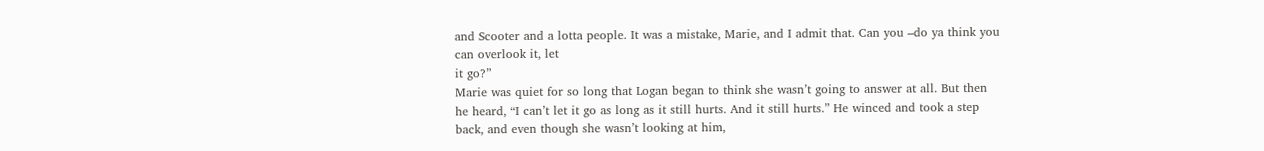and Scooter and a lotta people. It was a mistake, Marie, and I admit that. Can you –do ya think you can overlook it, let
it go?”
Marie was quiet for so long that Logan began to think she wasn’t going to answer at all. But then he heard, “I can’t let it go as long as it still hurts. And it still hurts.” He winced and took a step back, and even though she wasn’t looking at him,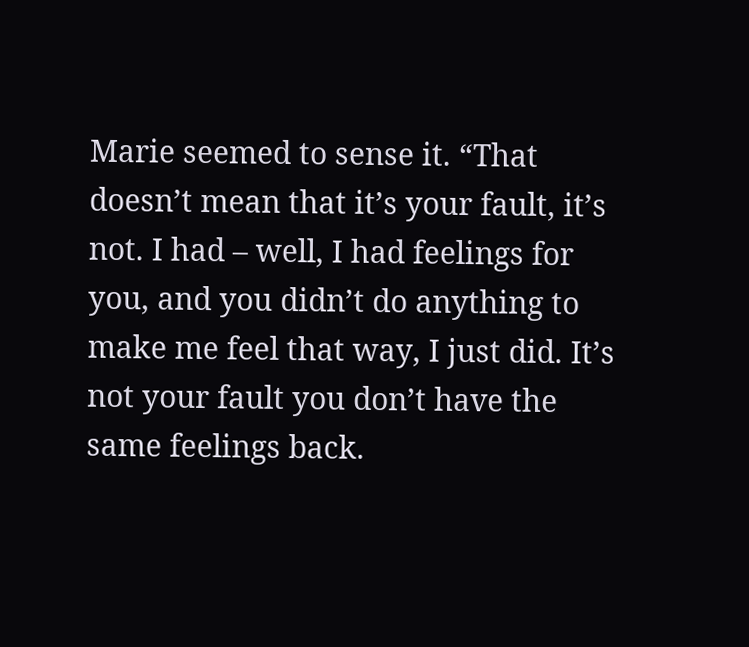Marie seemed to sense it. “That doesn’t mean that it’s your fault, it’s not. I had – well, I had feelings for you, and you didn’t do anything to make me feel that way, I just did. It’s not your fault you don’t have the same feelings back.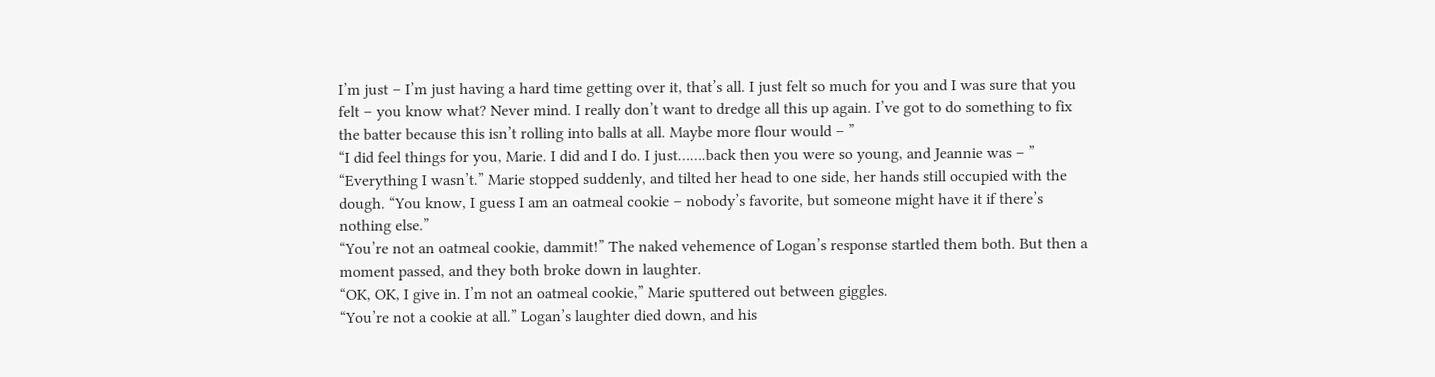I’m just – I’m just having a hard time getting over it, that’s all. I just felt so much for you and I was sure that you felt – you know what? Never mind. I really don’t want to dredge all this up again. I’ve got to do something to fix the batter because this isn’t rolling into balls at all. Maybe more flour would – ”
“I did feel things for you, Marie. I did and I do. I just…….back then you were so young, and Jeannie was – ”
“Everything I wasn’t.” Marie stopped suddenly, and tilted her head to one side, her hands still occupied with the dough. “You know, I guess I am an oatmeal cookie – nobody’s favorite, but someone might have it if there’s nothing else.”
“You’re not an oatmeal cookie, dammit!” The naked vehemence of Logan’s response startled them both. But then a moment passed, and they both broke down in laughter.
“OK, OK, I give in. I’m not an oatmeal cookie,” Marie sputtered out between giggles.
“You’re not a cookie at all.” Logan’s laughter died down, and his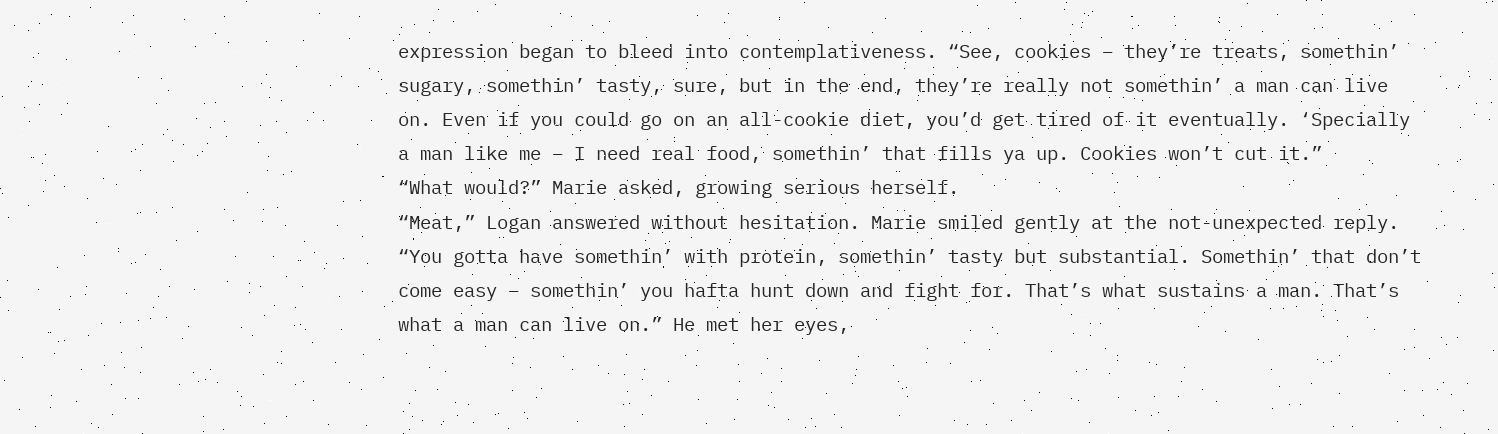expression began to bleed into contemplativeness. “See, cookies – they’re treats, somethin’ sugary, somethin’ tasty, sure, but in the end, they’re really not somethin’ a man can live on. Even if you could go on an all-cookie diet, you’d get tired of it eventually. ‘Specially a man like me – I need real food, somethin’ that fills ya up. Cookies won’t cut it.”
“What would?” Marie asked, growing serious herself.
“Meat,” Logan answered without hesitation. Marie smiled gently at the not-unexpected reply. “You gotta have somethin’ with protein, somethin’ tasty but substantial. Somethin’ that don’t come easy – somethin’ you hafta hunt down and fight for. That’s what sustains a man. That’s what a man can live on.” He met her eyes,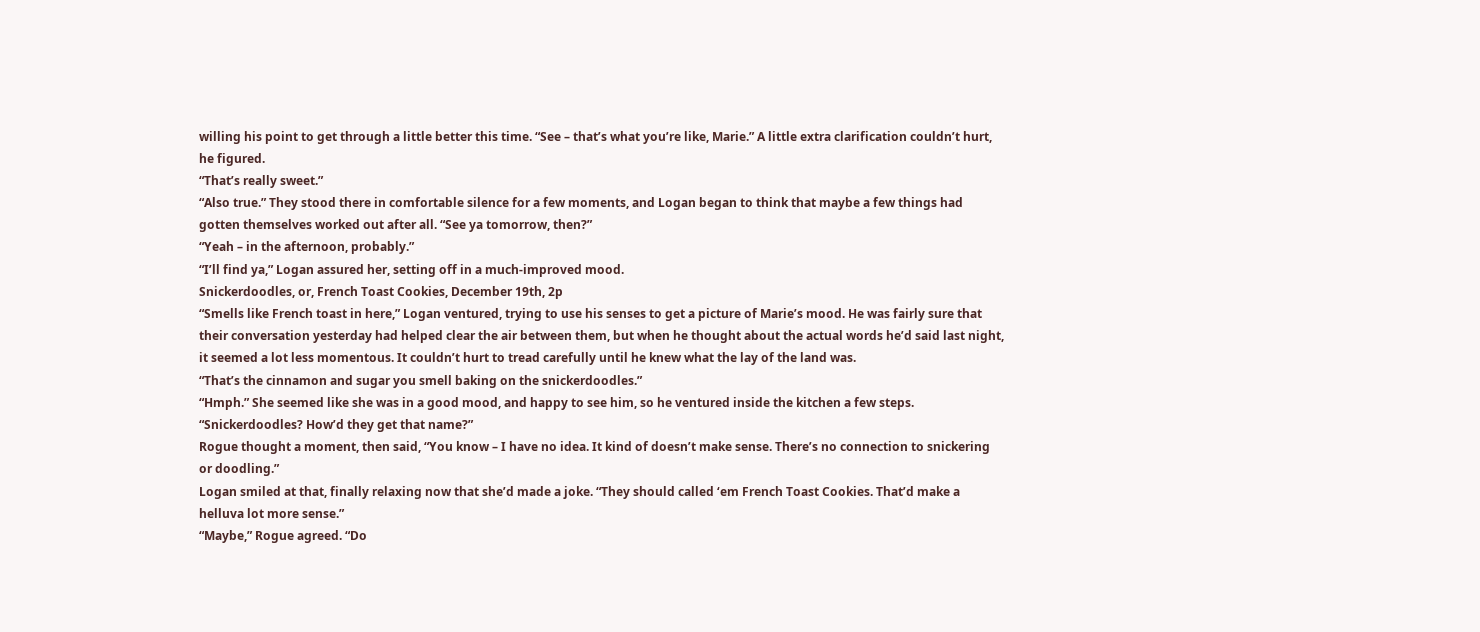willing his point to get through a little better this time. “See – that’s what you’re like, Marie.” A little extra clarification couldn’t hurt, he figured.
“That’s really sweet.”
“Also true.” They stood there in comfortable silence for a few moments, and Logan began to think that maybe a few things had gotten themselves worked out after all. “See ya tomorrow, then?”
“Yeah – in the afternoon, probably.”
“I’ll find ya,” Logan assured her, setting off in a much-improved mood.
Snickerdoodles, or, French Toast Cookies, December 19th, 2p
“Smells like French toast in here,” Logan ventured, trying to use his senses to get a picture of Marie’s mood. He was fairly sure that their conversation yesterday had helped clear the air between them, but when he thought about the actual words he’d said last night, it seemed a lot less momentous. It couldn’t hurt to tread carefully until he knew what the lay of the land was.
“That’s the cinnamon and sugar you smell baking on the snickerdoodles.”
“Hmph.” She seemed like she was in a good mood, and happy to see him, so he ventured inside the kitchen a few steps. “Snickerdoodles? How’d they get that name?”
Rogue thought a moment, then said, “You know – I have no idea. It kind of doesn’t make sense. There’s no connection to snickering or doodling.”
Logan smiled at that, finally relaxing now that she’d made a joke. “They should called ‘em French Toast Cookies. That’d make a helluva lot more sense.”
“Maybe,” Rogue agreed. “Do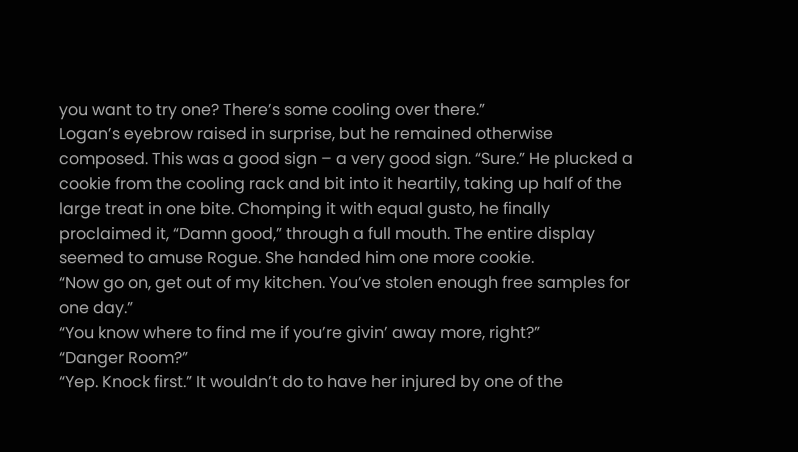you want to try one? There’s some cooling over there.”
Logan’s eyebrow raised in surprise, but he remained otherwise composed. This was a good sign – a very good sign. “Sure.” He plucked a cookie from the cooling rack and bit into it heartily, taking up half of the large treat in one bite. Chomping it with equal gusto, he finally proclaimed it, “Damn good,” through a full mouth. The entire display seemed to amuse Rogue. She handed him one more cookie.
“Now go on, get out of my kitchen. You’ve stolen enough free samples for one day.”
“You know where to find me if you’re givin’ away more, right?”
“Danger Room?”
“Yep. Knock first.” It wouldn’t do to have her injured by one of the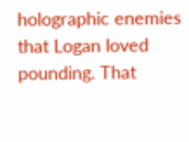holographic enemies that Logan loved pounding. That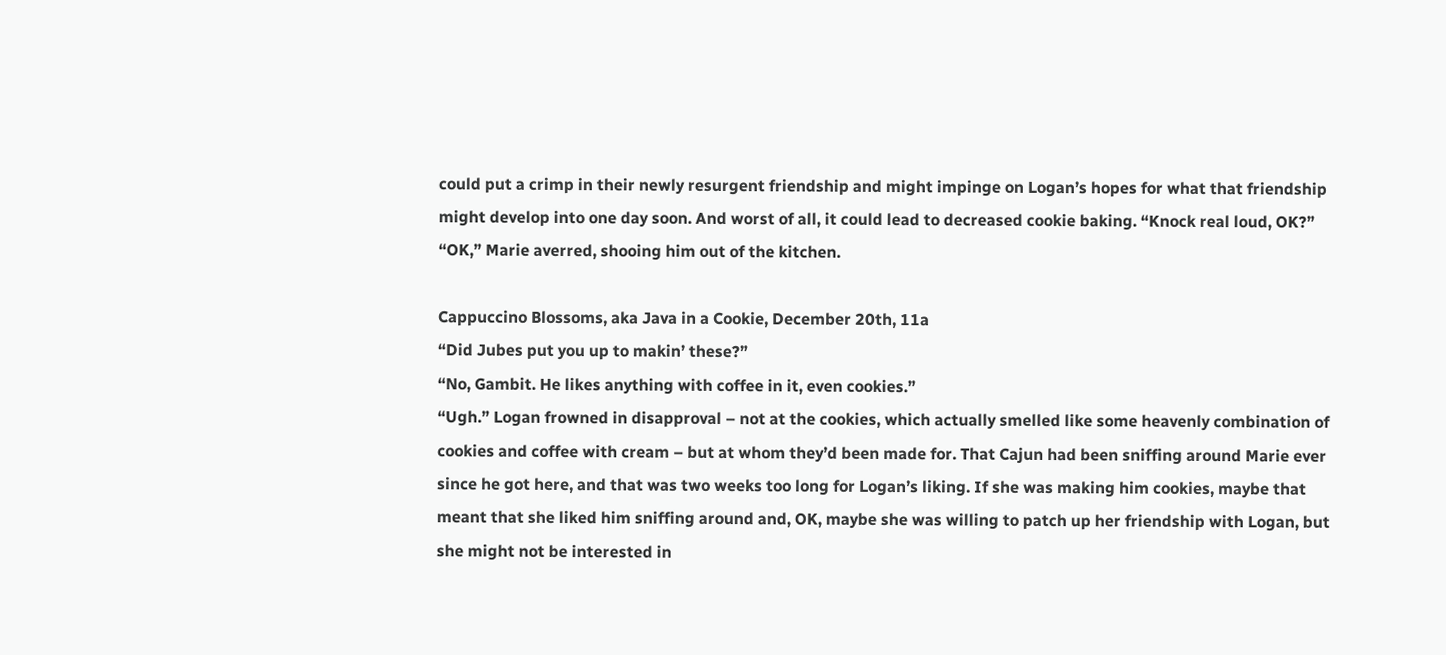could put a crimp in their newly resurgent friendship and might impinge on Logan’s hopes for what that friendship might develop into one day soon. And worst of all, it could lead to decreased cookie baking. “Knock real loud, OK?”
“OK,” Marie averred, shooing him out of the kitchen.

Cappuccino Blossoms, aka Java in a Cookie, December 20th, 11a
“Did Jubes put you up to makin’ these?”
“No, Gambit. He likes anything with coffee in it, even cookies.”
“Ugh.” Logan frowned in disapproval – not at the cookies, which actually smelled like some heavenly combination of cookies and coffee with cream – but at whom they’d been made for. That Cajun had been sniffing around Marie ever since he got here, and that was two weeks too long for Logan’s liking. If she was making him cookies, maybe that meant that she liked him sniffing around and, OK, maybe she was willing to patch up her friendship with Logan, but she might not be interested in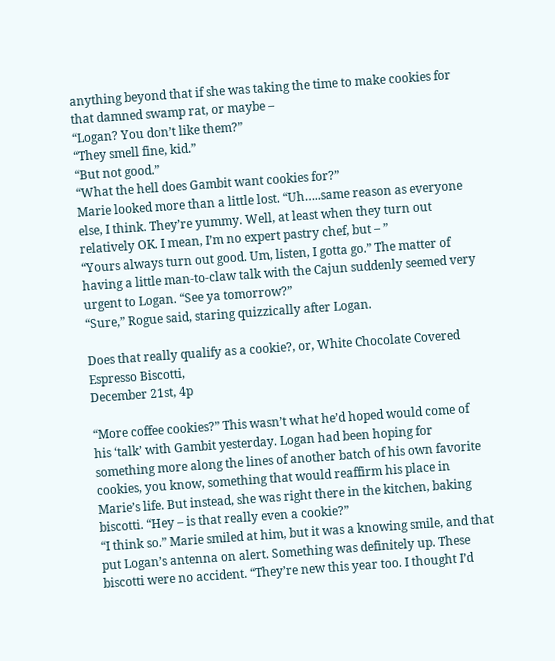anything beyond that if she was taking the time to make cookies for that damned swamp rat, or maybe –
“Logan? You don’t like them?”
“They smell fine, kid.”
“But not good.”
“What the hell does Gambit want cookies for?”
Marie looked more than a little lost. “Uh…..same reason as everyone else, I think. They’re yummy. Well, at least when they turn out relatively OK. I mean, I’m no expert pastry chef, but – ”
“Yours always turn out good. Um, listen, I gotta go.” The matter of having a little man-to-claw talk with the Cajun suddenly seemed very urgent to Logan. “See ya tomorrow?”
“Sure,” Rogue said, staring quizzically after Logan.

Does that really qualify as a cookie?, or, White Chocolate Covered Espresso Biscotti,
December 21st, 4p

“More coffee cookies?” This wasn’t what he’d hoped would come of his ‘talk’ with Gambit yesterday. Logan had been hoping for something more along the lines of another batch of his own favorite cookies, you know, something that would reaffirm his place in Marie’s life. But instead, she was right there in the kitchen, baking biscotti. “Hey – is that really even a cookie?”
“I think so.” Marie smiled at him, but it was a knowing smile, and that put Logan’s antenna on alert. Something was definitely up. These biscotti were no accident. “They’re new this year too. I thought I’d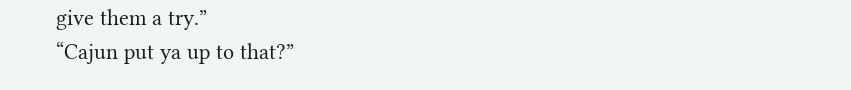give them a try.”
“Cajun put ya up to that?”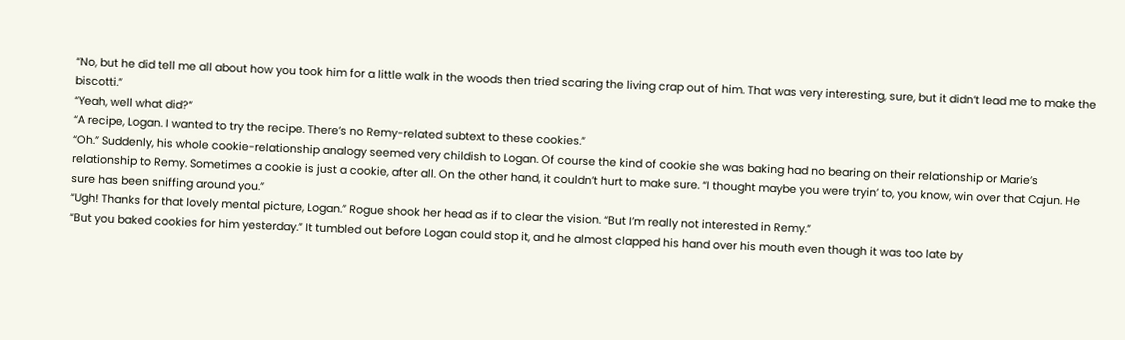“No, but he did tell me all about how you took him for a little walk in the woods then tried scaring the living crap out of him. That was very interesting, sure, but it didn’t lead me to make the biscotti.”
“Yeah, well what did?”
“A recipe, Logan. I wanted to try the recipe. There’s no Remy-related subtext to these cookies.”
“Oh.” Suddenly, his whole cookie-relationship analogy seemed very childish to Logan. Of course the kind of cookie she was baking had no bearing on their relationship or Marie’s relationship to Remy. Sometimes a cookie is just a cookie, after all. On the other hand, it couldn’t hurt to make sure. “I thought maybe you were tryin’ to, you know, win over that Cajun. He sure has been sniffing around you.”
“Ugh! Thanks for that lovely mental picture, Logan.” Rogue shook her head as if to clear the vision. “But I’m really not interested in Remy.”
“But you baked cookies for him yesterday.” It tumbled out before Logan could stop it, and he almost clapped his hand over his mouth even though it was too late by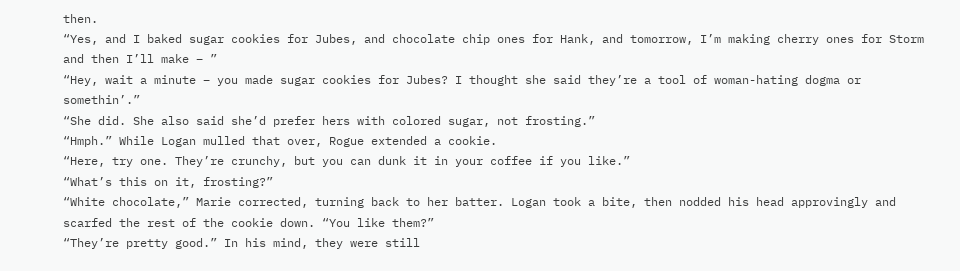then.
“Yes, and I baked sugar cookies for Jubes, and chocolate chip ones for Hank, and tomorrow, I’m making cherry ones for Storm and then I’ll make – ”
“Hey, wait a minute – you made sugar cookies for Jubes? I thought she said they’re a tool of woman-hating dogma or somethin’.”
“She did. She also said she’d prefer hers with colored sugar, not frosting.”
“Hmph.” While Logan mulled that over, Rogue extended a cookie.
“Here, try one. They’re crunchy, but you can dunk it in your coffee if you like.”
“What’s this on it, frosting?”
“White chocolate,” Marie corrected, turning back to her batter. Logan took a bite, then nodded his head approvingly and scarfed the rest of the cookie down. “You like them?”
“They’re pretty good.” In his mind, they were still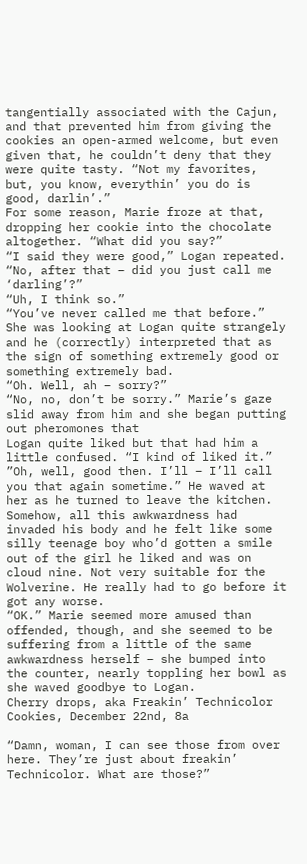tangentially associated with the Cajun, and that prevented him from giving the cookies an open-armed welcome, but even given that, he couldn’t deny that they were quite tasty. “Not my favorites, but, you know, everythin’ you do is good, darlin’.”
For some reason, Marie froze at that, dropping her cookie into the chocolate altogether. “What did you say?”
“I said they were good,” Logan repeated.
“No, after that – did you just call me ‘darling’?”
“Uh, I think so.”
“You’ve never called me that before.” She was looking at Logan quite strangely and he (correctly) interpreted that as the sign of something extremely good or something extremely bad.
“Oh. Well, ah – sorry?”
“No, no, don’t be sorry.” Marie’s gaze slid away from him and she began putting out pheromones that
Logan quite liked but that had him a little confused. “I kind of liked it.”
”Oh, well, good then. I’ll – I’ll call you that again sometime.” He waved at her as he turned to leave the kitchen. Somehow, all this awkwardness had invaded his body and he felt like some silly teenage boy who’d gotten a smile out of the girl he liked and was on cloud nine. Not very suitable for the Wolverine. He really had to go before it got any worse.
“OK.” Marie seemed more amused than offended, though, and she seemed to be suffering from a little of the same awkwardness herself – she bumped into the counter, nearly toppling her bowl as she waved goodbye to Logan.
Cherry drops, aka Freakin’ Technicolor Cookies, December 22nd, 8a

“Damn, woman, I can see those from over here. They’re just about freakin’ Technicolor. What are those?”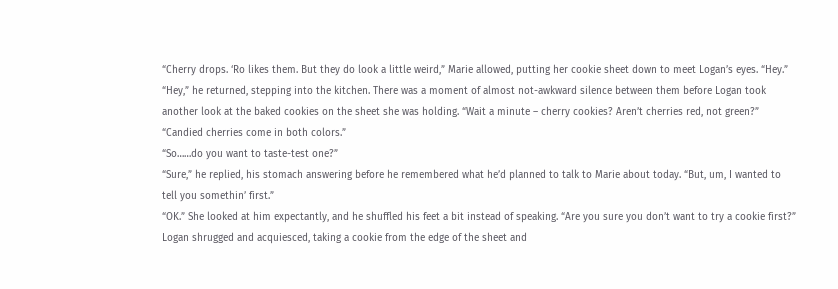“Cherry drops. ‘Ro likes them. But they do look a little weird,” Marie allowed, putting her cookie sheet down to meet Logan’s eyes. “Hey.”
“Hey,” he returned, stepping into the kitchen. There was a moment of almost not-awkward silence between them before Logan took another look at the baked cookies on the sheet she was holding. “Wait a minute – cherry cookies? Aren’t cherries red, not green?”
“Candied cherries come in both colors.”
“So……do you want to taste-test one?”
“Sure,” he replied, his stomach answering before he remembered what he’d planned to talk to Marie about today. “But, um, I wanted to tell you somethin’ first.”
“OK.” She looked at him expectantly, and he shuffled his feet a bit instead of speaking. “Are you sure you don’t want to try a cookie first?” Logan shrugged and acquiesced, taking a cookie from the edge of the sheet and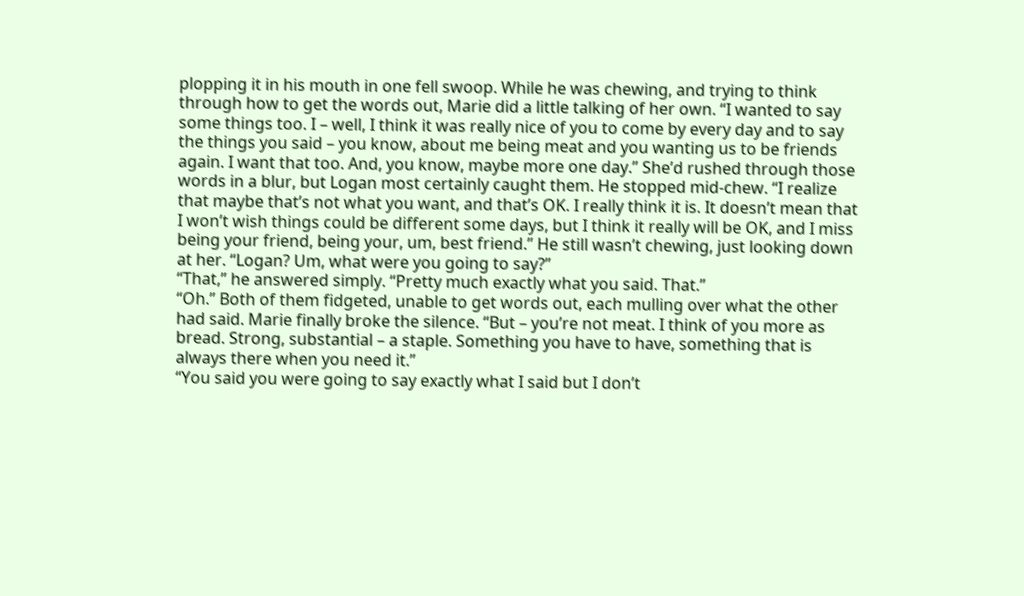plopping it in his mouth in one fell swoop. While he was chewing, and trying to think through how to get the words out, Marie did a little talking of her own. “I wanted to say some things too. I – well, I think it was really nice of you to come by every day and to say the things you said – you know, about me being meat and you wanting us to be friends again. I want that too. And, you know, maybe more one day.” She’d rushed through those words in a blur, but Logan most certainly caught them. He stopped mid-chew. “I realize that maybe that’s not what you want, and that’s OK. I really think it is. It doesn’t mean that I won’t wish things could be different some days, but I think it really will be OK, and I miss being your friend, being your, um, best friend.” He still wasn’t chewing, just looking down at her. “Logan? Um, what were you going to say?”
“That,” he answered simply. “Pretty much exactly what you said. That.”
“Oh.” Both of them fidgeted, unable to get words out, each mulling over what the other had said. Marie finally broke the silence. “But – you’re not meat. I think of you more as bread. Strong, substantial – a staple. Something you have to have, something that is always there when you need it.”
“You said you were going to say exactly what I said but I don’t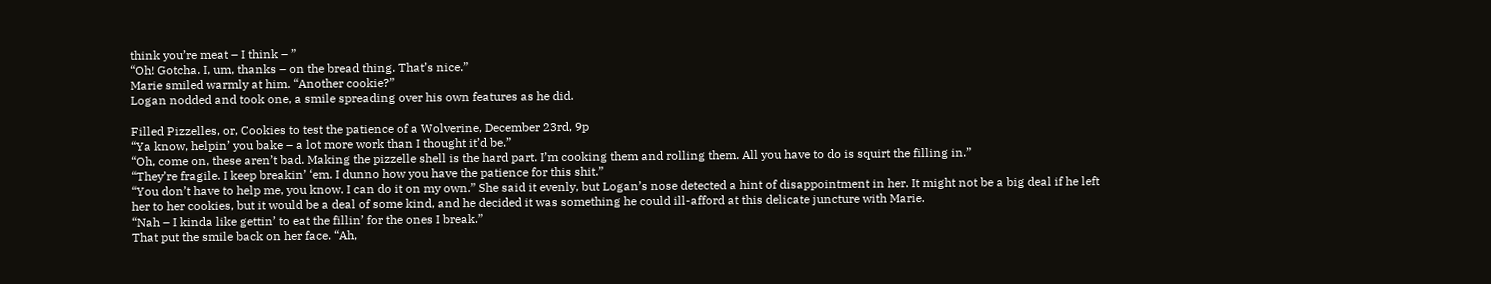think you’re meat – I think – ”
“Oh! Gotcha. I, um, thanks – on the bread thing. That’s nice.”
Marie smiled warmly at him. “Another cookie?”
Logan nodded and took one, a smile spreading over his own features as he did.

Filled Pizzelles, or, Cookies to test the patience of a Wolverine, December 23rd, 9p
“Ya know, helpin’ you bake – a lot more work than I thought it’d be.”
“Oh, come on, these aren’t bad. Making the pizzelle shell is the hard part. I’m cooking them and rolling them. All you have to do is squirt the filling in.”
“They’re fragile. I keep breakin’ ‘em. I dunno how you have the patience for this shit.”
“You don’t have to help me, you know. I can do it on my own.” She said it evenly, but Logan’s nose detected a hint of disappointment in her. It might not be a big deal if he left her to her cookies, but it would be a deal of some kind, and he decided it was something he could ill-afford at this delicate juncture with Marie.
“Nah – I kinda like gettin’ to eat the fillin’ for the ones I break.”
That put the smile back on her face. “Ah,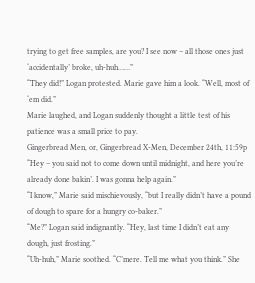trying to get free samples, are you? I see now – all those ones just ‘accidentally’ broke, uh-huh……”
“They did!” Logan protested. Marie gave him a look. “Well, most of ‘em did.”
Marie laughed, and Logan suddenly thought a little test of his patience was a small price to pay.
Gingerbread Men, or, Gingerbread X-Men, December 24th, 11:59p
“Hey – you said not to come down until midnight, and here you’re already done bakin’. I was gonna help again.”
“I know,” Marie said mischievously, “but I really didn’t have a pound of dough to spare for a hungry co-baker.”
“Me?” Logan said indignantly. “Hey, last time I didn’t eat any dough, just frosting.”
“Uh-huh,” Marie soothed. “C’mere. Tell me what you think.” She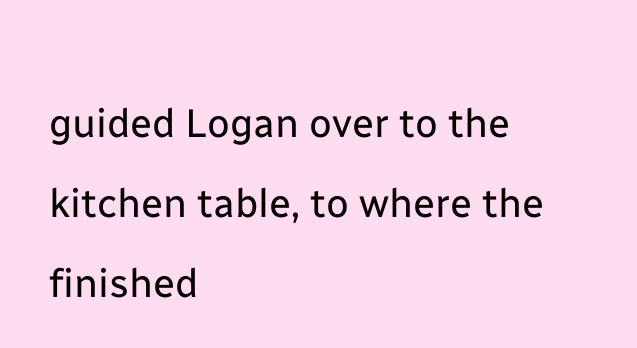guided Logan over to the kitchen table, to where the finished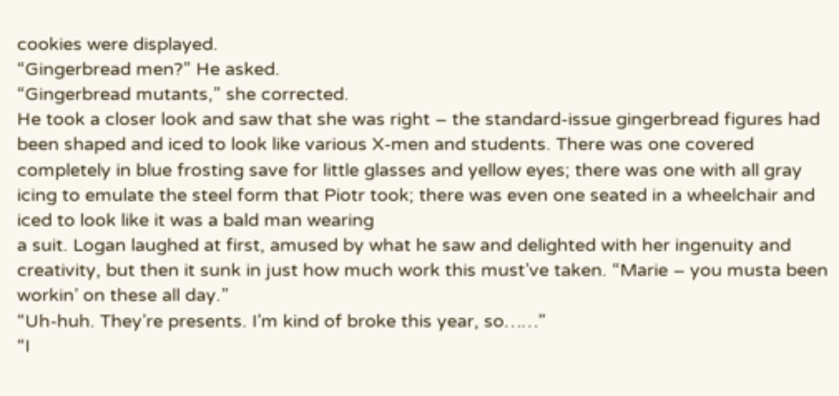cookies were displayed.
“Gingerbread men?” He asked.
“Gingerbread mutants,” she corrected.
He took a closer look and saw that she was right – the standard-issue gingerbread figures had been shaped and iced to look like various X-men and students. There was one covered completely in blue frosting save for little glasses and yellow eyes; there was one with all gray icing to emulate the steel form that Piotr took; there was even one seated in a wheelchair and iced to look like it was a bald man wearing
a suit. Logan laughed at first, amused by what he saw and delighted with her ingenuity and creativity, but then it sunk in just how much work this must’ve taken. “Marie – you musta been workin’ on these all day.”
“Uh-huh. They’re presents. I’m kind of broke this year, so……”
“I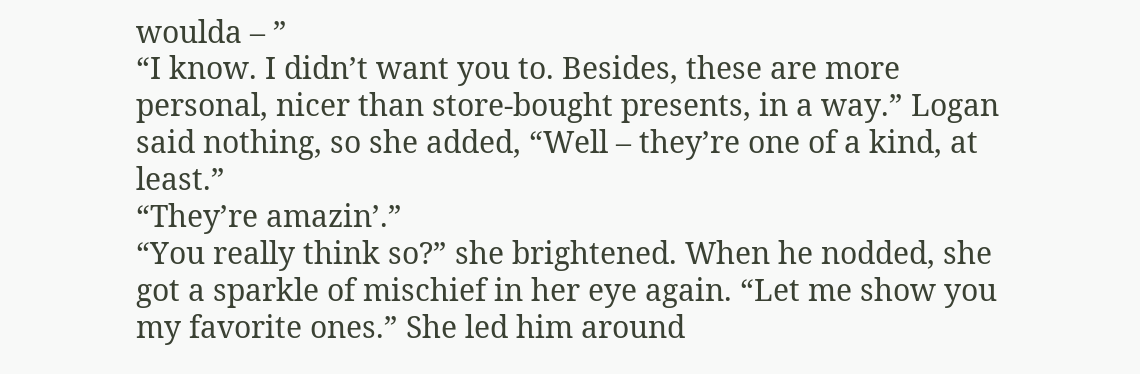woulda – ”
“I know. I didn’t want you to. Besides, these are more personal, nicer than store-bought presents, in a way.” Logan said nothing, so she added, “Well – they’re one of a kind, at least.”
“They’re amazin’.”
“You really think so?” she brightened. When he nodded, she got a sparkle of mischief in her eye again. “Let me show you my favorite ones.” She led him around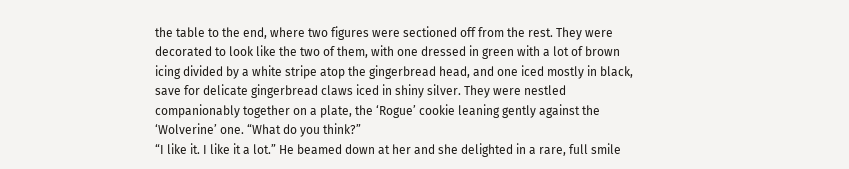the table to the end, where two figures were sectioned off from the rest. They were decorated to look like the two of them, with one dressed in green with a lot of brown icing divided by a white stripe atop the gingerbread head, and one iced mostly in black, save for delicate gingerbread claws iced in shiny silver. They were nestled companionably together on a plate, the ‘Rogue’ cookie leaning gently against the ‘Wolverine’ one. “What do you think?”
“I like it. I like it a lot.” He beamed down at her and she delighted in a rare, full smile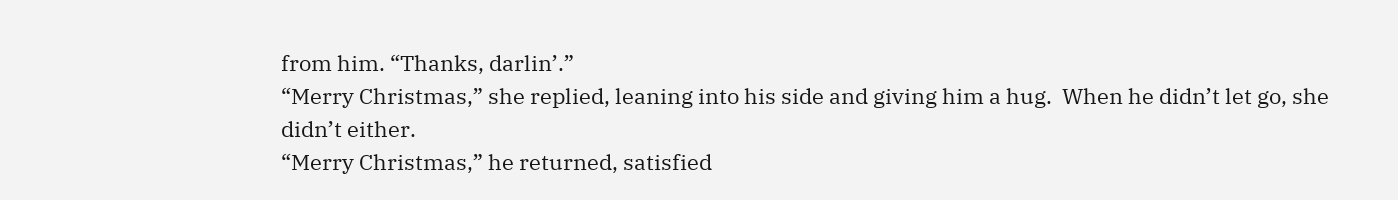from him. “Thanks, darlin’.”
“Merry Christmas,” she replied, leaning into his side and giving him a hug.  When he didn’t let go, she
didn’t either.
“Merry Christmas,” he returned, satisfied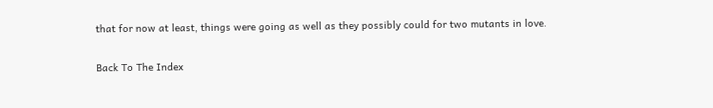that for now at least, things were going as well as they possibly could for two mutants in love.

Back To The Index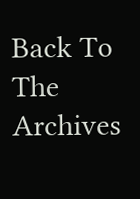Back To The Archives